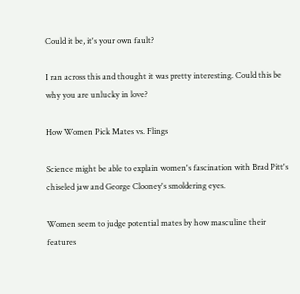Could it be, it's your own fault?

I ran across this and thought it was pretty interesting. Could this be why you are unlucky in love?

How Women Pick Mates vs. Flings

Science might be able to explain women's fascination with Brad Pitt's chiseled jaw and George Clooney's smoldering eyes.

Women seem to judge potential mates by how masculine their features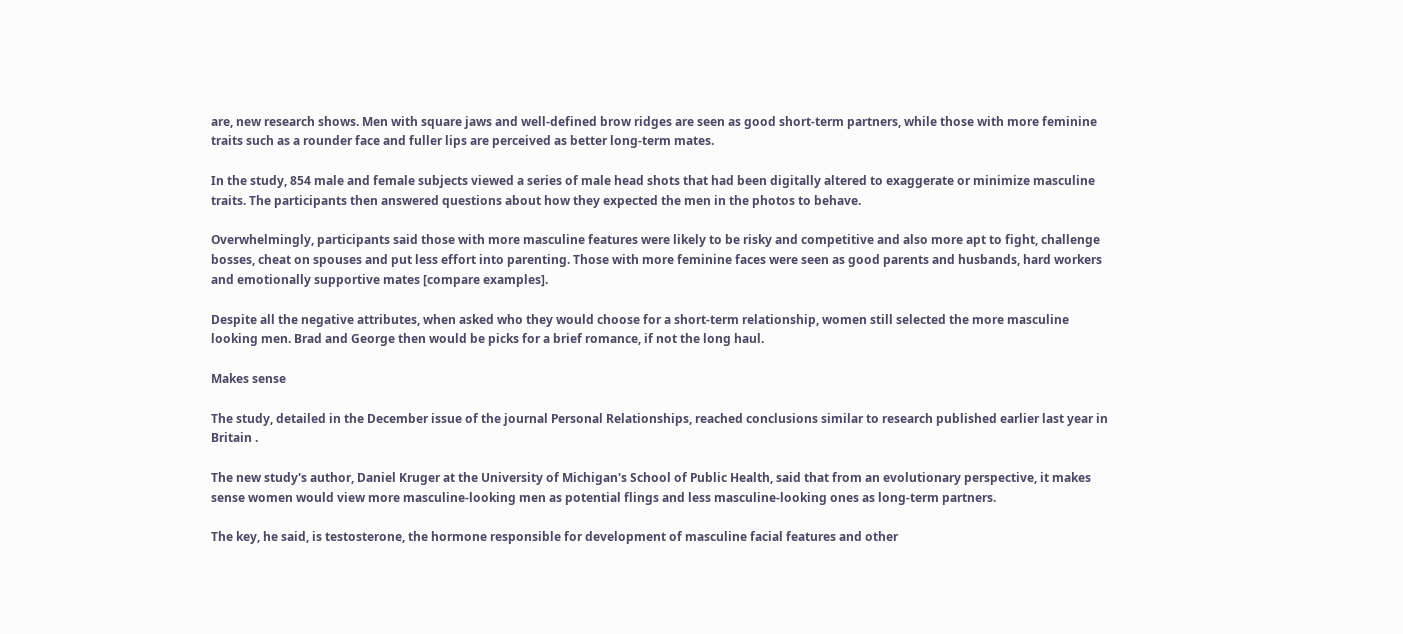are, new research shows. Men with square jaws and well-defined brow ridges are seen as good short-term partners, while those with more feminine traits such as a rounder face and fuller lips are perceived as better long-term mates.

In the study, 854 male and female subjects viewed a series of male head shots that had been digitally altered to exaggerate or minimize masculine traits. The participants then answered questions about how they expected the men in the photos to behave.

Overwhelmingly, participants said those with more masculine features were likely to be risky and competitive and also more apt to fight, challenge bosses, cheat on spouses and put less effort into parenting. Those with more feminine faces were seen as good parents and husbands, hard workers and emotionally supportive mates [compare examples].

Despite all the negative attributes, when asked who they would choose for a short-term relationship, women still selected the more masculine looking men. Brad and George then would be picks for a brief romance, if not the long haul.

Makes sense

The study, detailed in the December issue of the journal Personal Relationships, reached conclusions similar to research published earlier last year in Britain .

The new study's author, Daniel Kruger at the University of Michigan's School of Public Health, said that from an evolutionary perspective, it makes sense women would view more masculine-looking men as potential flings and less masculine-looking ones as long-term partners.

The key, he said, is testosterone, the hormone responsible for development of masculine facial features and other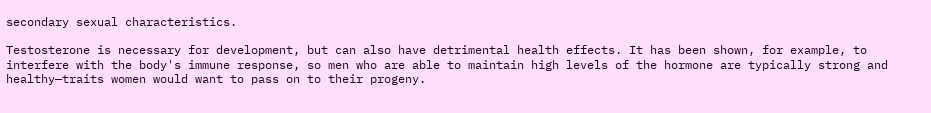secondary sexual characteristics.

Testosterone is necessary for development, but can also have detrimental health effects. It has been shown, for example, to interfere with the body's immune response, so men who are able to maintain high levels of the hormone are typically strong and healthy—traits women would want to pass on to their progeny.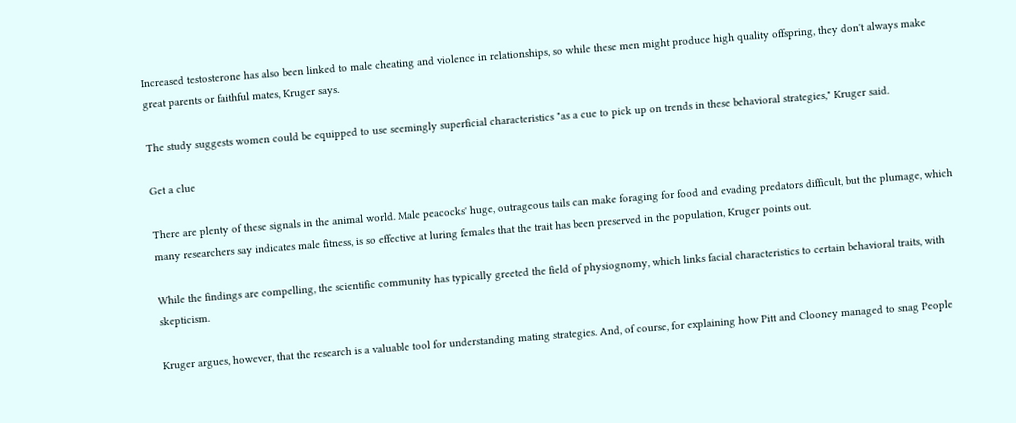Increased testosterone has also been linked to male cheating and violence in relationships, so while these men might produce high quality offspring, they don't always make great parents or faithful mates, Kruger says.

The study suggests women could be equipped to use seemingly superficial characteristics "as a cue to pick up on trends in these behavioral strategies," Kruger said.

Get a clue

There are plenty of these signals in the animal world. Male peacocks' huge, outrageous tails can make foraging for food and evading predators difficult, but the plumage, which many researchers say indicates male fitness, is so effective at luring females that the trait has been preserved in the population, Kruger points out.

While the findings are compelling, the scientific community has typically greeted the field of physiognomy, which links facial characteristics to certain behavioral traits, with skepticism.

Kruger argues, however, that the research is a valuable tool for understanding mating strategies. And, of course, for explaining how Pitt and Clooney managed to snag People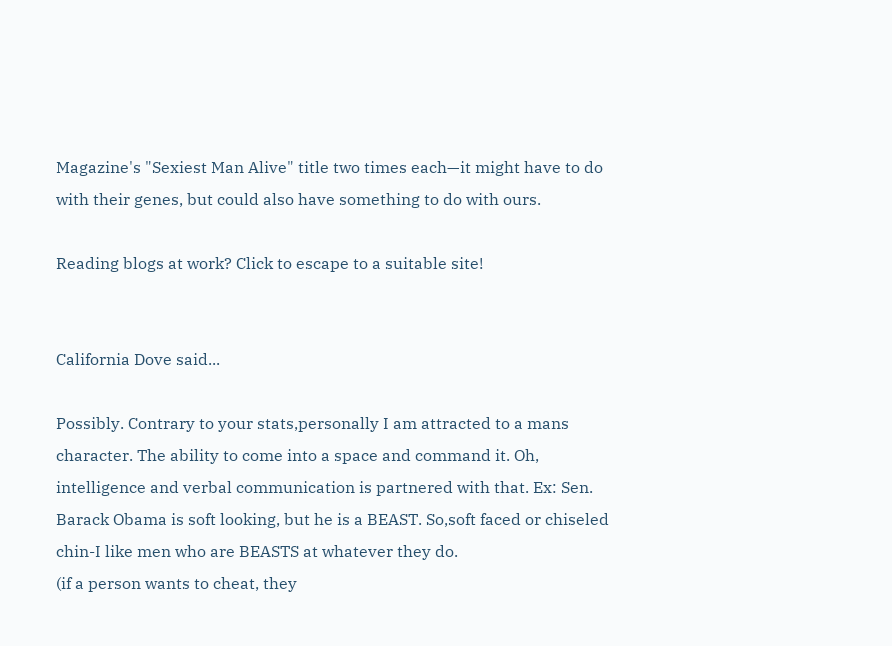Magazine's "Sexiest Man Alive" title two times each—it might have to do with their genes, but could also have something to do with ours.

Reading blogs at work? Click to escape to a suitable site!


California Dove said...

Possibly. Contrary to your stats,personally I am attracted to a mans character. The ability to come into a space and command it. Oh, intelligence and verbal communication is partnered with that. Ex: Sen. Barack Obama is soft looking, but he is a BEAST. So,soft faced or chiseled chin-I like men who are BEASTS at whatever they do.
(if a person wants to cheat, they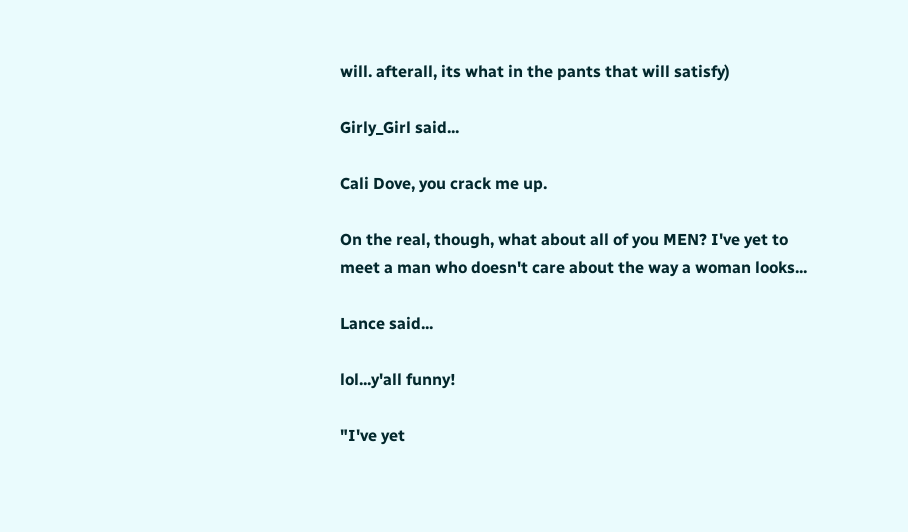will. afterall, its what in the pants that will satisfy)

Girly_Girl said...

Cali Dove, you crack me up.

On the real, though, what about all of you MEN? I've yet to meet a man who doesn't care about the way a woman looks...

Lance said...

lol...y'all funny!

"I've yet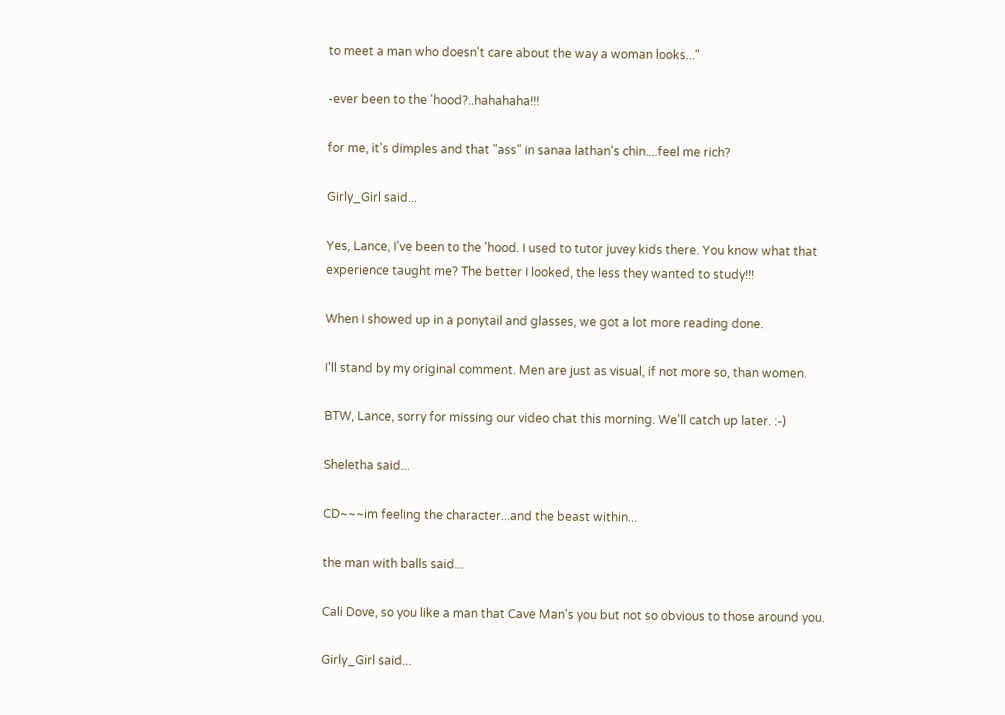to meet a man who doesn't care about the way a woman looks..."

-ever been to the 'hood?..hahahaha!!!

for me, it's dimples and that "ass" in sanaa lathan's chin....feel me rich?

Girly_Girl said...

Yes, Lance, I've been to the 'hood. I used to tutor juvey kids there. You know what that experience taught me? The better I looked, the less they wanted to study!!!

When I showed up in a ponytail and glasses, we got a lot more reading done.

I'll stand by my original comment. Men are just as visual, if not more so, than women.

BTW, Lance, sorry for missing our video chat this morning. We'll catch up later. :-)

Sheletha said...

CD~~~im feeling the character...and the beast within...

the man with balls said...

Cali Dove, so you like a man that Cave Man's you but not so obvious to those around you.

Girly_Girl said...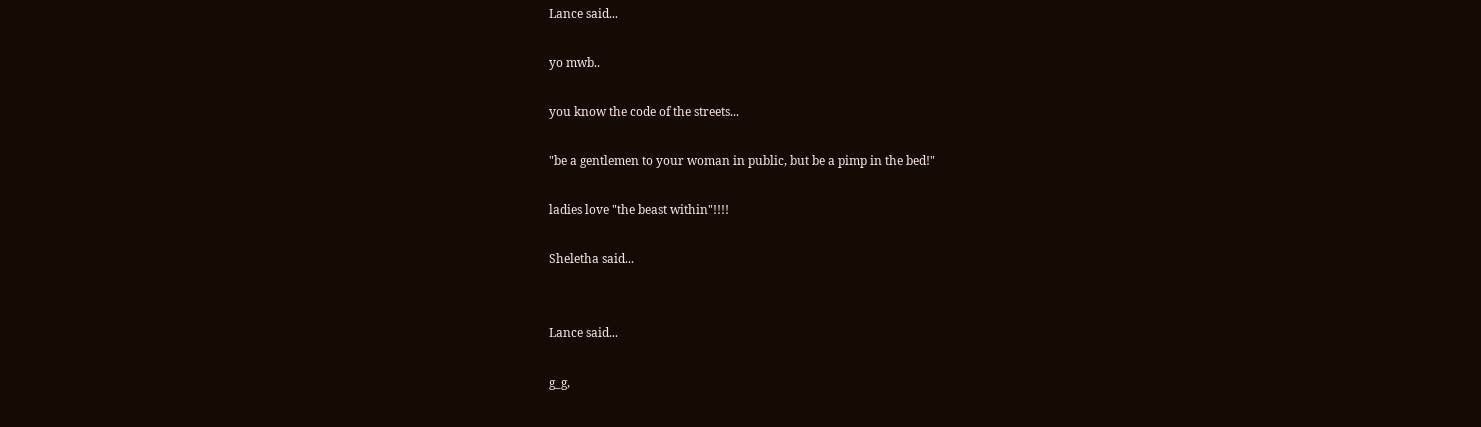Lance said...

yo mwb..

you know the code of the streets...

"be a gentlemen to your woman in public, but be a pimp in the bed!"

ladies love "the beast within"!!!!

Sheletha said...


Lance said...

g_g,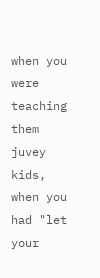when you were teaching them juvey kids, when you had "let your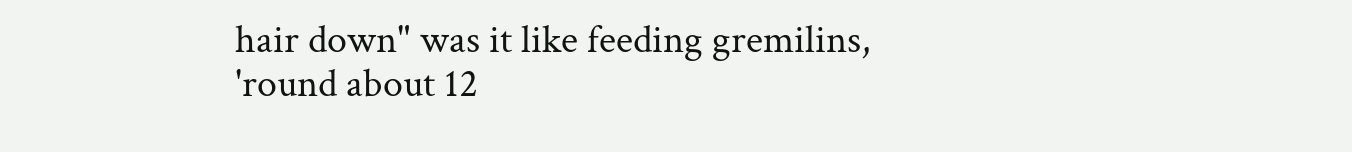hair down" was it like feeding gremilins, 'round about 12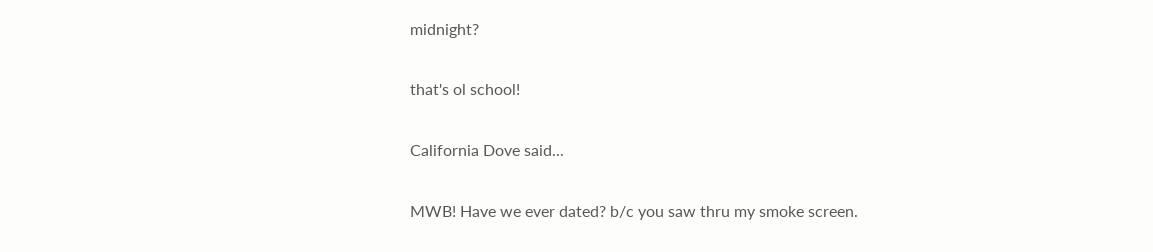midnight?

that's ol school!

California Dove said...

MWB! Have we ever dated? b/c you saw thru my smoke screen.